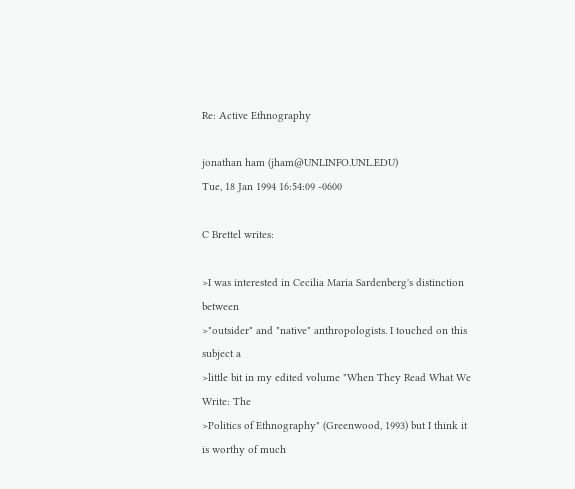Re: Active Ethnography

jonathan ham (jham@UNLINFO.UNL.EDU)
Tue, 18 Jan 1994 16:54:09 -0600

C Brettel writes:

>I was interested in Cecilia Maria Sardenberg's distinction between
>"outsider" and "native" anthropologists. I touched on this subject a
>little bit in my edited volume "When They Read What We Write: The
>Politics of Ethnography" (Greenwood, 1993) but I think it is worthy of much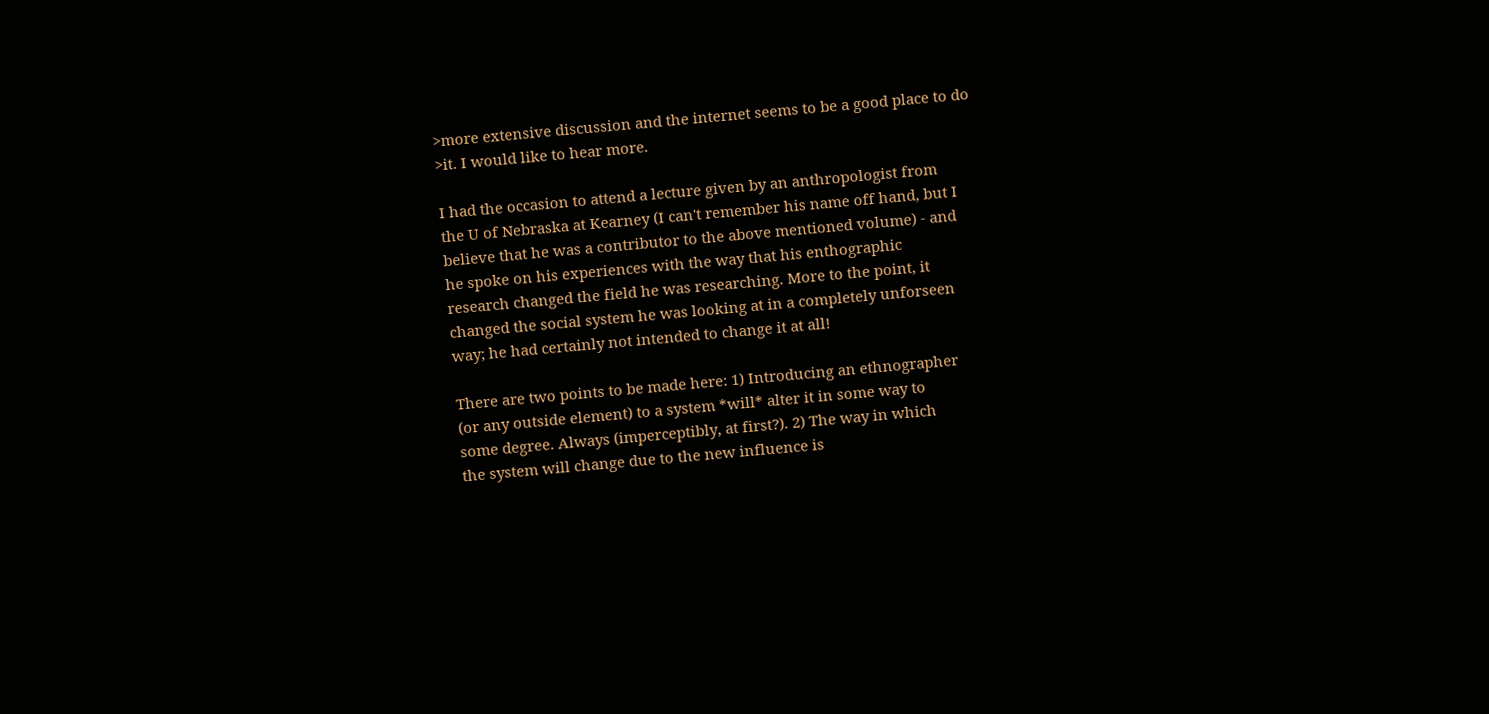>more extensive discussion and the internet seems to be a good place to do
>it. I would like to hear more.

I had the occasion to attend a lecture given by an anthropologist from
the U of Nebraska at Kearney (I can't remember his name off hand, but I
believe that he was a contributor to the above mentioned volume) - and
he spoke on his experiences with the way that his enthographic
research changed the field he was researching. More to the point, it
changed the social system he was looking at in a completely unforseen
way; he had certainly not intended to change it at all!

There are two points to be made here: 1) Introducing an ethnographer
(or any outside element) to a system *will* alter it in some way to
some degree. Always (imperceptibly, at first?). 2) The way in which
the system will change due to the new influence is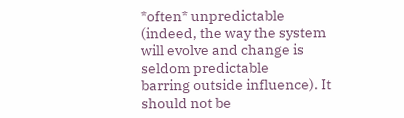*often* unpredictable
(indeed, the way the system will evolve and change is seldom predictable
barring outside influence). It should not be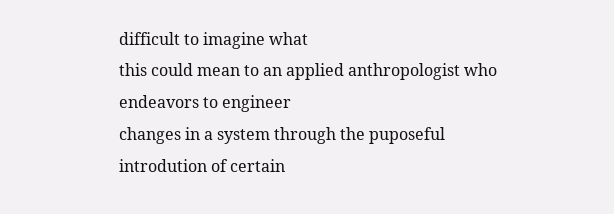difficult to imagine what
this could mean to an applied anthropologist who endeavors to engineer
changes in a system through the puposeful introdution of certain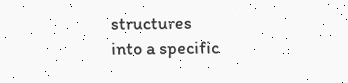structures
into a specific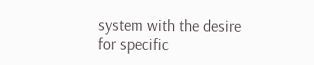system with the desire for specific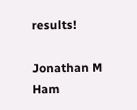results!

Jonathan M Ham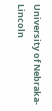University of Nebraka-Lincoln